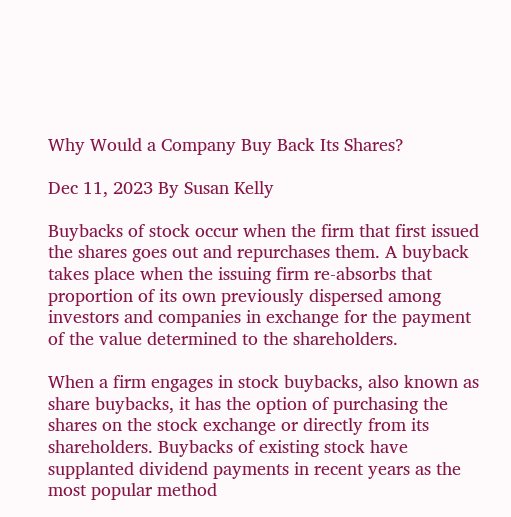Why Would a Company Buy Back Its Shares?

Dec 11, 2023 By Susan Kelly

Buybacks of stock occur when the firm that first issued the shares goes out and repurchases them. A buyback takes place when the issuing firm re-absorbs that proportion of its own previously dispersed among investors and companies in exchange for the payment of the value determined to the shareholders.

When a firm engages in stock buybacks, also known as share buybacks, it has the option of purchasing the shares on the stock exchange or directly from its shareholders. Buybacks of existing stock have supplanted dividend payments in recent years as the most popular method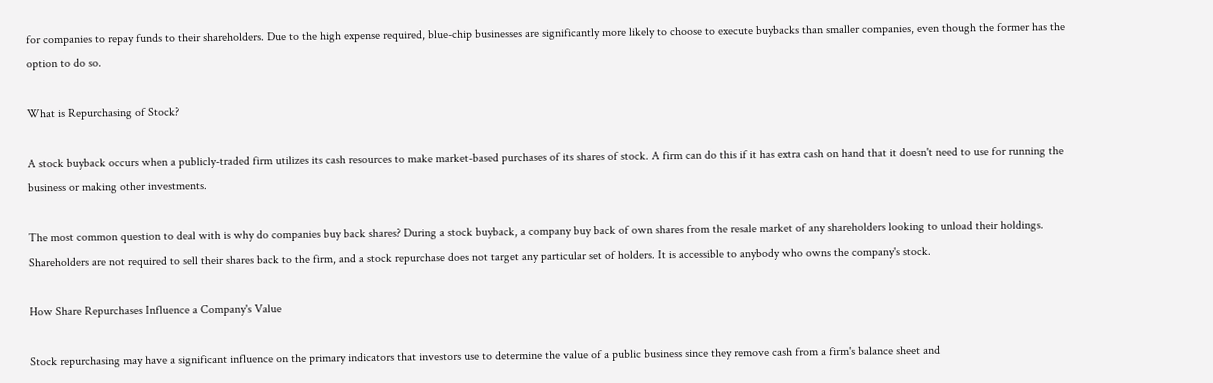for companies to repay funds to their shareholders. Due to the high expense required, blue-chip businesses are significantly more likely to choose to execute buybacks than smaller companies, even though the former has the option to do so.

What is Repurchasing of Stock?

A stock buyback occurs when a publicly-traded firm utilizes its cash resources to make market-based purchases of its shares of stock. A firm can do this if it has extra cash on hand that it doesn't need to use for running the business or making other investments.

The most common question to deal with is why do companies buy back shares? During a stock buyback, a company buy back of own shares from the resale market of any shareholders looking to unload their holdings. Shareholders are not required to sell their shares back to the firm, and a stock repurchase does not target any particular set of holders. It is accessible to anybody who owns the company's stock.

How Share Repurchases Influence a Company's Value

Stock repurchasing may have a significant influence on the primary indicators that investors use to determine the value of a public business since they remove cash from a firm's balance sheet and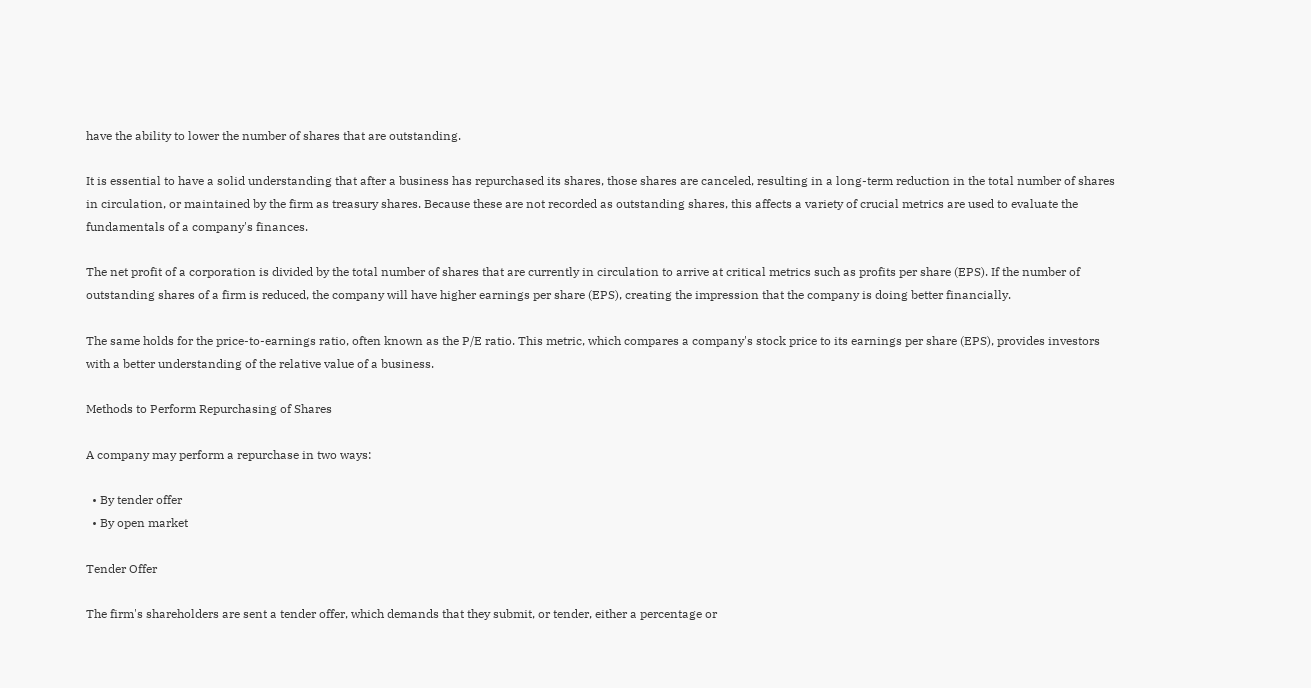have the ability to lower the number of shares that are outstanding.

It is essential to have a solid understanding that after a business has repurchased its shares, those shares are canceled, resulting in a long-term reduction in the total number of shares in circulation, or maintained by the firm as treasury shares. Because these are not recorded as outstanding shares, this affects a variety of crucial metrics are used to evaluate the fundamentals of a company's finances.

The net profit of a corporation is divided by the total number of shares that are currently in circulation to arrive at critical metrics such as profits per share (EPS). If the number of outstanding shares of a firm is reduced, the company will have higher earnings per share (EPS), creating the impression that the company is doing better financially.

The same holds for the price-to-earnings ratio, often known as the P/E ratio. This metric, which compares a company's stock price to its earnings per share (EPS), provides investors with a better understanding of the relative value of a business.

Methods to Perform Repurchasing of Shares

A company may perform a repurchase in two ways:

  • By tender offer
  • By open market

Tender Offer

The firm's shareholders are sent a tender offer, which demands that they submit, or tender, either a percentage or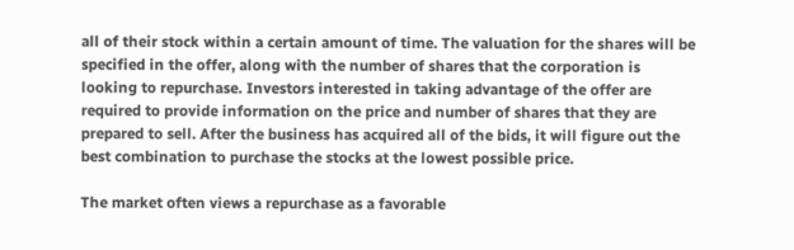all of their stock within a certain amount of time. The valuation for the shares will be specified in the offer, along with the number of shares that the corporation is looking to repurchase. Investors interested in taking advantage of the offer are required to provide information on the price and number of shares that they are prepared to sell. After the business has acquired all of the bids, it will figure out the best combination to purchase the stocks at the lowest possible price.

The market often views a repurchase as a favorable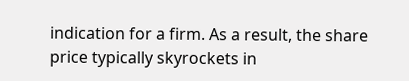indication for a firm. As a result, the share price typically skyrockets in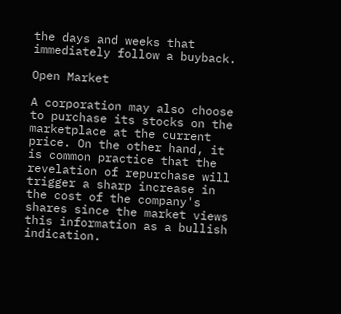the days and weeks that immediately follow a buyback.

Open Market

A corporation may also choose to purchase its stocks on the marketplace at the current price. On the other hand, it is common practice that the revelation of repurchase will trigger a sharp increase in the cost of the company's shares since the market views this information as a bullish indication.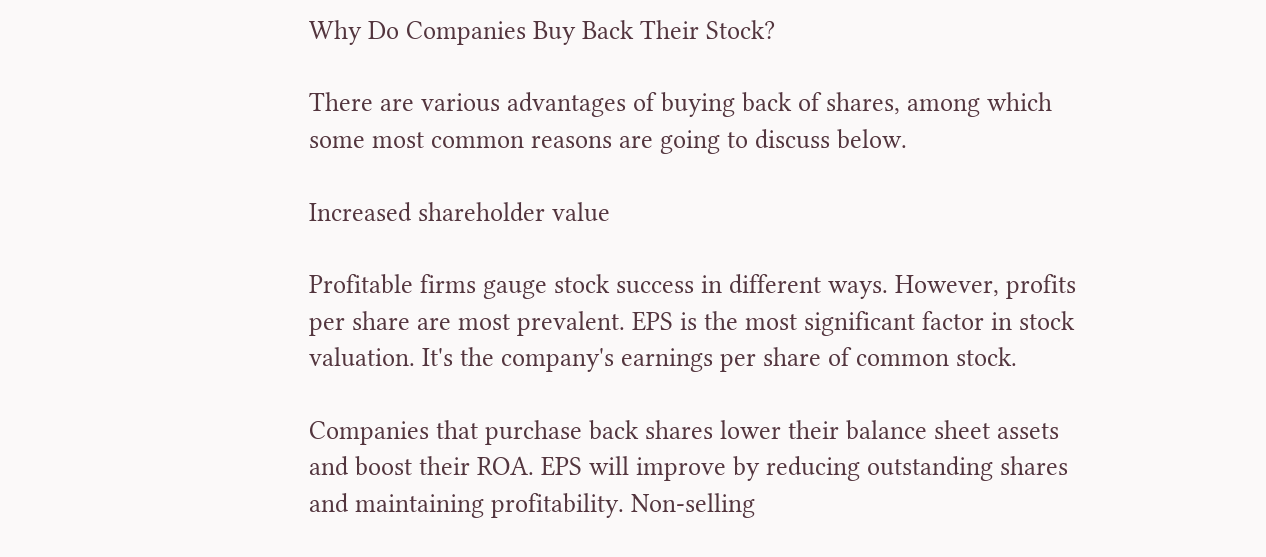Why Do Companies Buy Back Their Stock?

There are various advantages of buying back of shares, among which some most common reasons are going to discuss below.

Increased shareholder value

Profitable firms gauge stock success in different ways. However, profits per share are most prevalent. EPS is the most significant factor in stock valuation. It's the company's earnings per share of common stock.

Companies that purchase back shares lower their balance sheet assets and boost their ROA. EPS will improve by reducing outstanding shares and maintaining profitability. Non-selling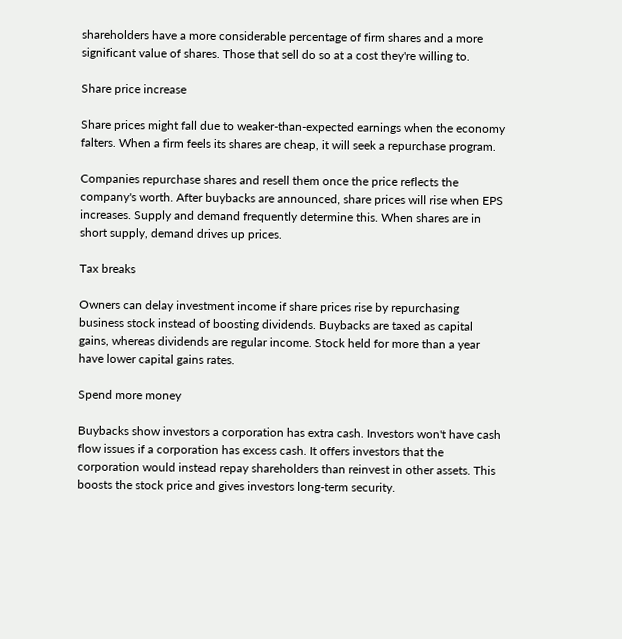shareholders have a more considerable percentage of firm shares and a more significant value of shares. Those that sell do so at a cost they're willing to.

Share price increase

Share prices might fall due to weaker-than-expected earnings when the economy falters. When a firm feels its shares are cheap, it will seek a repurchase program.

Companies repurchase shares and resell them once the price reflects the company's worth. After buybacks are announced, share prices will rise when EPS increases. Supply and demand frequently determine this. When shares are in short supply, demand drives up prices.

Tax breaks

Owners can delay investment income if share prices rise by repurchasing business stock instead of boosting dividends. Buybacks are taxed as capital gains, whereas dividends are regular income. Stock held for more than a year have lower capital gains rates.

Spend more money

Buybacks show investors a corporation has extra cash. Investors won't have cash flow issues if a corporation has excess cash. It offers investors that the corporation would instead repay shareholders than reinvest in other assets. This boosts the stock price and gives investors long-term security.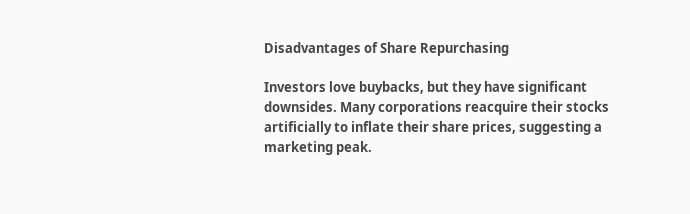Disadvantages of Share Repurchasing

Investors love buybacks, but they have significant downsides. Many corporations reacquire their stocks artificially to inflate their share prices, suggesting a marketing peak.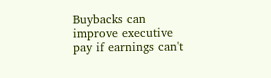Buybacks can improve executive pay if earnings can't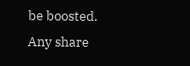be boosted. Any share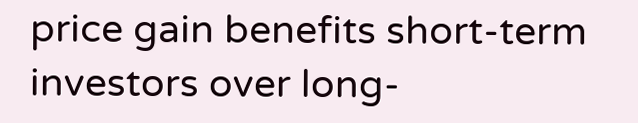price gain benefits short-term investors over long-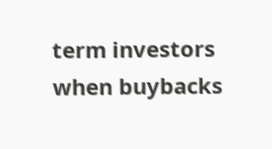term investors when buybacks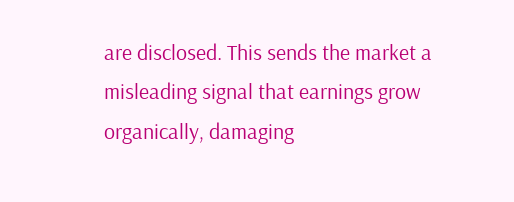are disclosed. This sends the market a misleading signal that earnings grow organically, damaging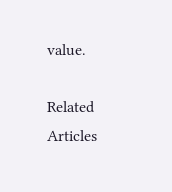value.

Related Articles